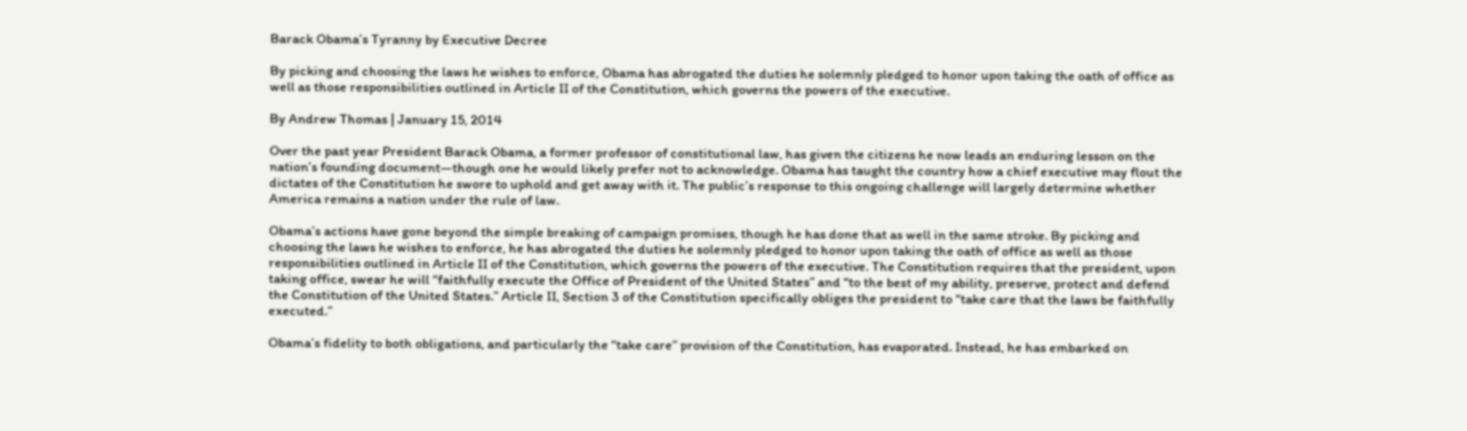Barack Obama’s Tyranny by Executive Decree

By picking and choosing the laws he wishes to enforce, Obama has abrogated the duties he solemnly pledged to honor upon taking the oath of office as well as those responsibilities outlined in Article II of the Constitution, which governs the powers of the executive.

By Andrew Thomas | January 15, 2014

Over the past year President Barack Obama, a former professor of constitutional law, has given the citizens he now leads an enduring lesson on the nation’s founding document—though one he would likely prefer not to acknowledge. Obama has taught the country how a chief executive may flout the dictates of the Constitution he swore to uphold and get away with it. The public’s response to this ongoing challenge will largely determine whether America remains a nation under the rule of law.

Obama’s actions have gone beyond the simple breaking of campaign promises, though he has done that as well in the same stroke. By picking and choosing the laws he wishes to enforce, he has abrogated the duties he solemnly pledged to honor upon taking the oath of office as well as those responsibilities outlined in Article II of the Constitution, which governs the powers of the executive. The Constitution requires that the president, upon taking office, swear he will “faithfully execute the Office of President of the United States” and “to the best of my ability, preserve, protect and defend the Constitution of the United States.” Article II, Section 3 of the Constitution specifically obliges the president to “take care that the laws be faithfully executed.”

Obama’s fidelity to both obligations, and particularly the “take care” provision of the Constitution, has evaporated. Instead, he has embarked on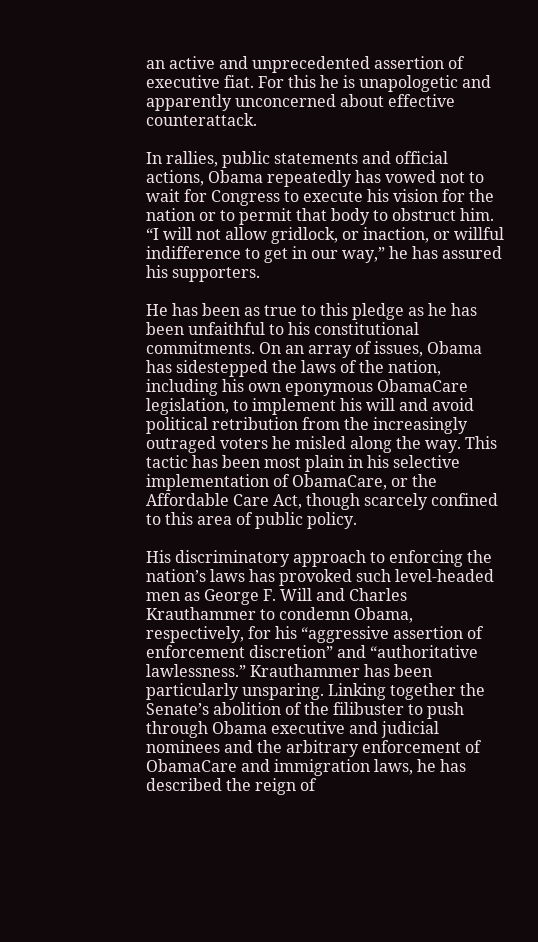an active and unprecedented assertion of executive fiat. For this he is unapologetic and apparently unconcerned about effective counterattack.

In rallies, public statements and official actions, Obama repeatedly has vowed not to wait for Congress to execute his vision for the nation or to permit that body to obstruct him. “I will not allow gridlock, or inaction, or willful indifference to get in our way,” he has assured his supporters.

He has been as true to this pledge as he has been unfaithful to his constitutional commitments. On an array of issues, Obama has sidestepped the laws of the nation, including his own eponymous ObamaCare legislation, to implement his will and avoid political retribution from the increasingly outraged voters he misled along the way. This tactic has been most plain in his selective implementation of ObamaCare, or the Affordable Care Act, though scarcely confined to this area of public policy.

His discriminatory approach to enforcing the nation’s laws has provoked such level-headed men as George F. Will and Charles Krauthammer to condemn Obama, respectively, for his “aggressive assertion of enforcement discretion” and “authoritative lawlessness.” Krauthammer has been particularly unsparing. Linking together the Senate’s abolition of the filibuster to push through Obama executive and judicial nominees and the arbitrary enforcement of ObamaCare and immigration laws, he has described the reign of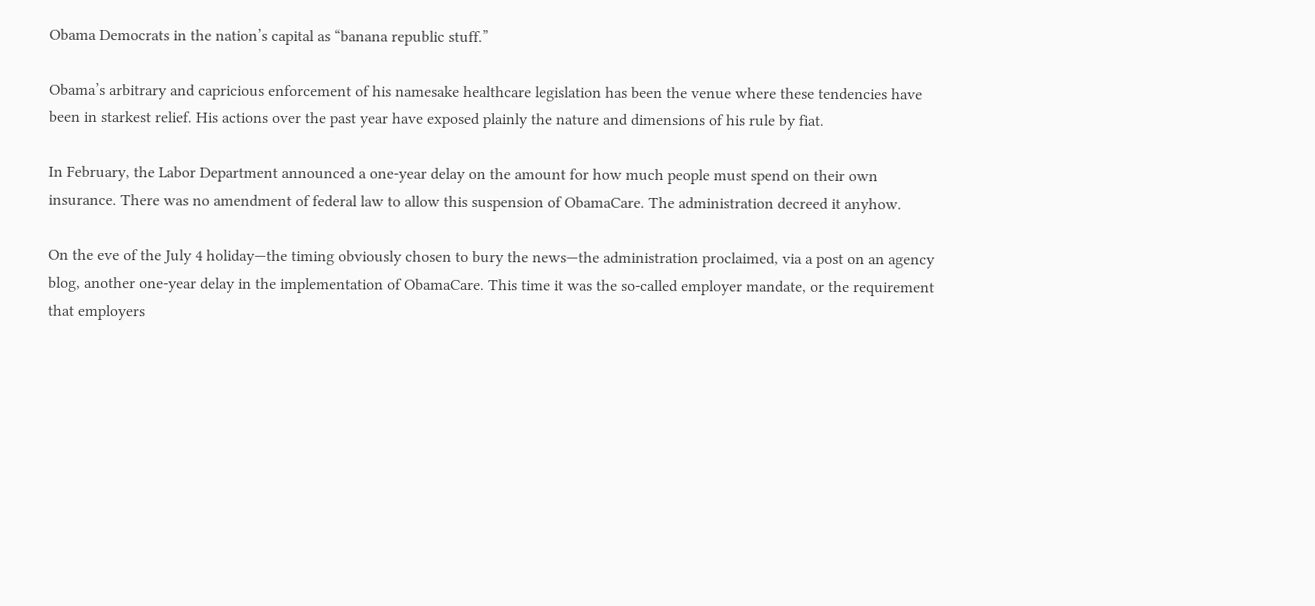Obama Democrats in the nation’s capital as “banana republic stuff.”

Obama’s arbitrary and capricious enforcement of his namesake healthcare legislation has been the venue where these tendencies have been in starkest relief. His actions over the past year have exposed plainly the nature and dimensions of his rule by fiat.

In February, the Labor Department announced a one-year delay on the amount for how much people must spend on their own insurance. There was no amendment of federal law to allow this suspension of ObamaCare. The administration decreed it anyhow.

On the eve of the July 4 holiday—the timing obviously chosen to bury the news—the administration proclaimed, via a post on an agency blog, another one-year delay in the implementation of ObamaCare. This time it was the so-called employer mandate, or the requirement that employers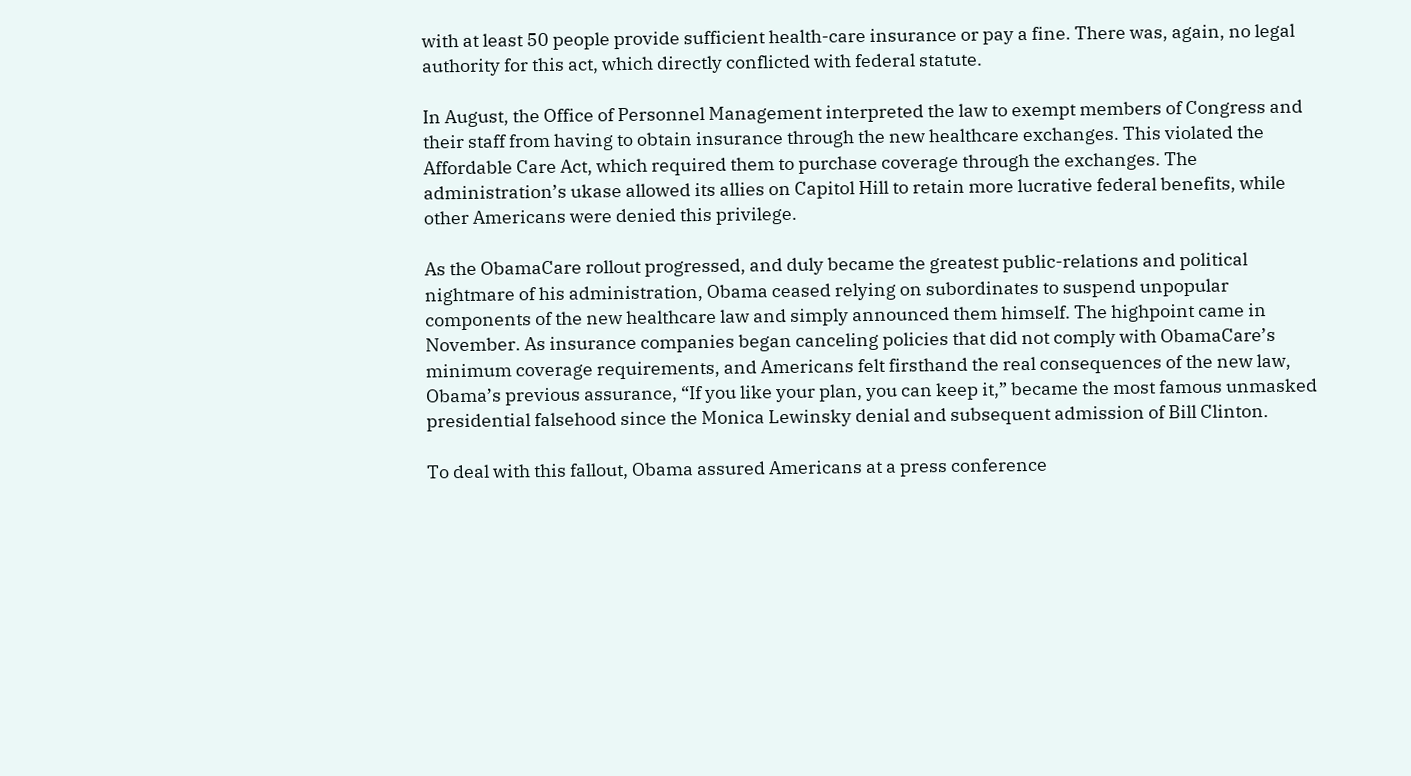with at least 50 people provide sufficient health-care insurance or pay a fine. There was, again, no legal authority for this act, which directly conflicted with federal statute.

In August, the Office of Personnel Management interpreted the law to exempt members of Congress and their staff from having to obtain insurance through the new healthcare exchanges. This violated the Affordable Care Act, which required them to purchase coverage through the exchanges. The administration’s ukase allowed its allies on Capitol Hill to retain more lucrative federal benefits, while other Americans were denied this privilege.

As the ObamaCare rollout progressed, and duly became the greatest public-relations and political nightmare of his administration, Obama ceased relying on subordinates to suspend unpopular components of the new healthcare law and simply announced them himself. The highpoint came in November. As insurance companies began canceling policies that did not comply with ObamaCare’s minimum coverage requirements, and Americans felt firsthand the real consequences of the new law, Obama’s previous assurance, “If you like your plan, you can keep it,” became the most famous unmasked presidential falsehood since the Monica Lewinsky denial and subsequent admission of Bill Clinton.

To deal with this fallout, Obama assured Americans at a press conference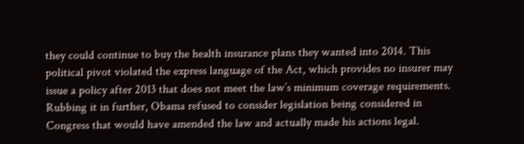they could continue to buy the health insurance plans they wanted into 2014. This political pivot violated the express language of the Act, which provides no insurer may issue a policy after 2013 that does not meet the law’s minimum coverage requirements. Rubbing it in further, Obama refused to consider legislation being considered in Congress that would have amended the law and actually made his actions legal.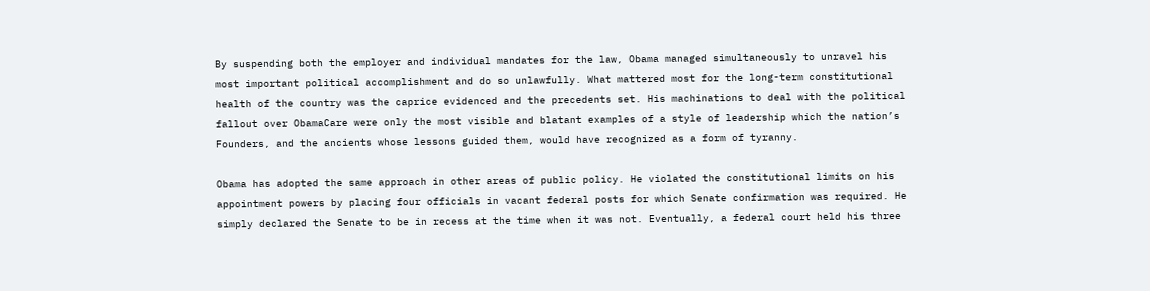By suspending both the employer and individual mandates for the law, Obama managed simultaneously to unravel his most important political accomplishment and do so unlawfully. What mattered most for the long-term constitutional health of the country was the caprice evidenced and the precedents set. His machinations to deal with the political fallout over ObamaCare were only the most visible and blatant examples of a style of leadership which the nation’s Founders, and the ancients whose lessons guided them, would have recognized as a form of tyranny.

Obama has adopted the same approach in other areas of public policy. He violated the constitutional limits on his appointment powers by placing four officials in vacant federal posts for which Senate confirmation was required. He simply declared the Senate to be in recess at the time when it was not. Eventually, a federal court held his three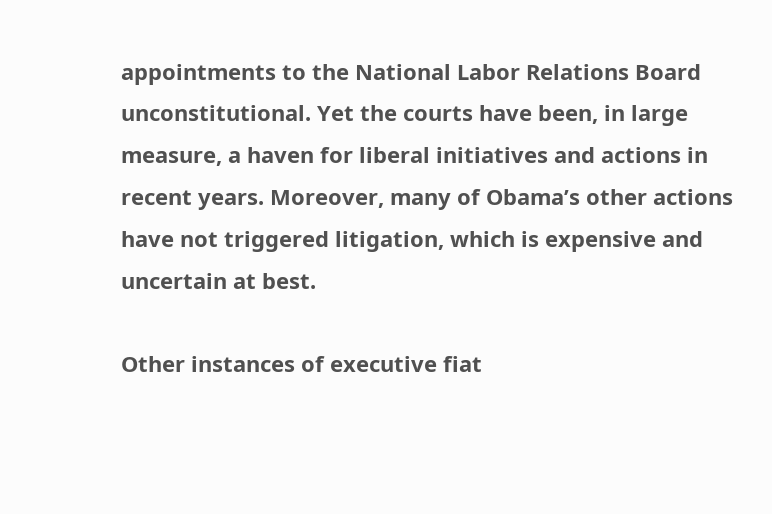appointments to the National Labor Relations Board unconstitutional. Yet the courts have been, in large measure, a haven for liberal initiatives and actions in recent years. Moreover, many of Obama’s other actions have not triggered litigation, which is expensive and uncertain at best.

Other instances of executive fiat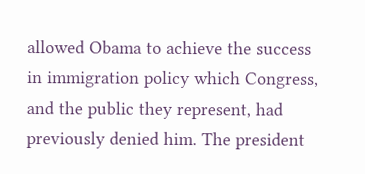allowed Obama to achieve the success in immigration policy which Congress, and the public they represent, had previously denied him. The president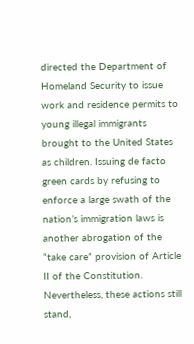directed the Department of Homeland Security to issue work and residence permits to young illegal immigrants brought to the United States as children. Issuing de facto green cards by refusing to enforce a large swath of the nation’s immigration laws is another abrogation of the “take care” provision of Article II of the Constitution. Nevertheless, these actions still stand,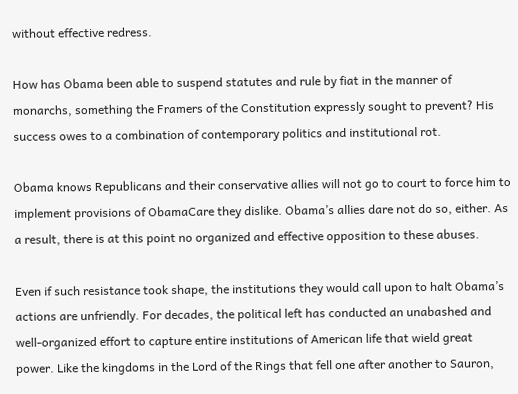without effective redress.

How has Obama been able to suspend statutes and rule by fiat in the manner of monarchs, something the Framers of the Constitution expressly sought to prevent? His success owes to a combination of contemporary politics and institutional rot.

Obama knows Republicans and their conservative allies will not go to court to force him to implement provisions of ObamaCare they dislike. Obama’s allies dare not do so, either. As a result, there is at this point no organized and effective opposition to these abuses.

Even if such resistance took shape, the institutions they would call upon to halt Obama’s actions are unfriendly. For decades, the political left has conducted an unabashed and well-organized effort to capture entire institutions of American life that wield great power. Like the kingdoms in the Lord of the Rings that fell one after another to Sauron,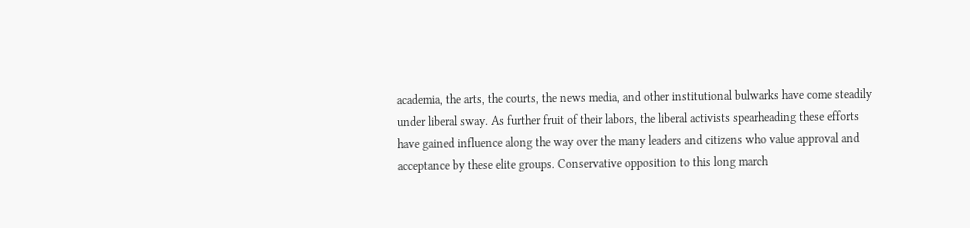academia, the arts, the courts, the news media, and other institutional bulwarks have come steadily under liberal sway. As further fruit of their labors, the liberal activists spearheading these efforts have gained influence along the way over the many leaders and citizens who value approval and acceptance by these elite groups. Conservative opposition to this long march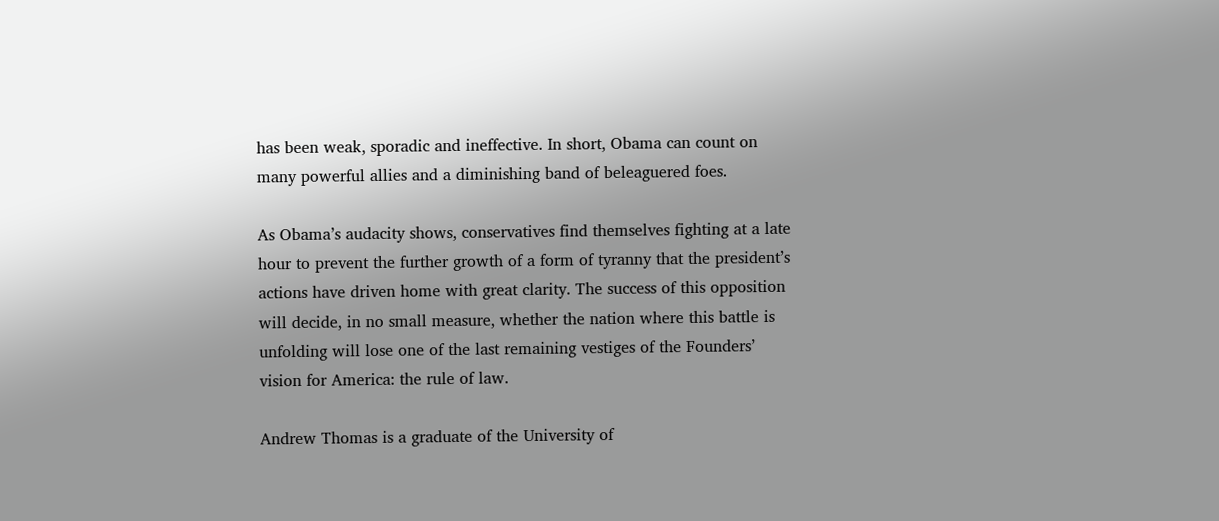has been weak, sporadic and ineffective. In short, Obama can count on many powerful allies and a diminishing band of beleaguered foes.

As Obama’s audacity shows, conservatives find themselves fighting at a late hour to prevent the further growth of a form of tyranny that the president’s actions have driven home with great clarity. The success of this opposition will decide, in no small measure, whether the nation where this battle is unfolding will lose one of the last remaining vestiges of the Founders’ vision for America: the rule of law.

Andrew Thomas is a graduate of the University of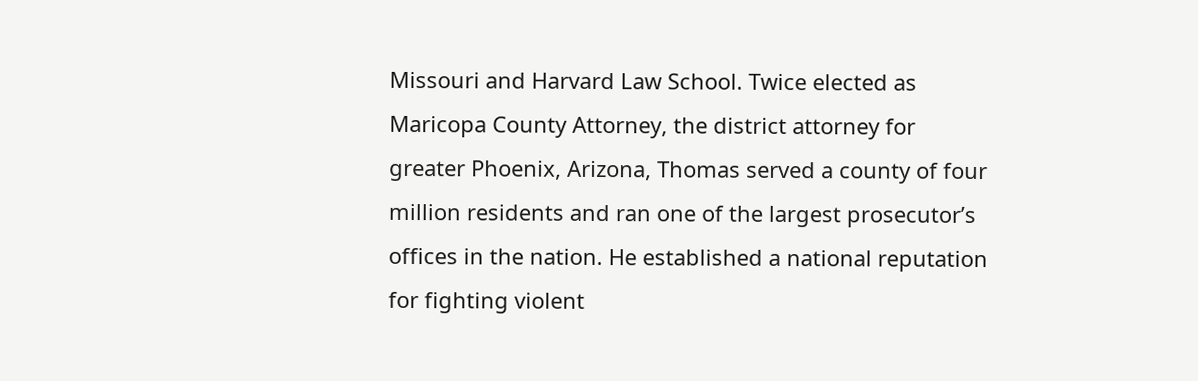Missouri and Harvard Law School. Twice elected as Maricopa County Attorney, the district attorney for greater Phoenix, Arizona, Thomas served a county of four million residents and ran one of the largest prosecutor’s offices in the nation. He established a national reputation for fighting violent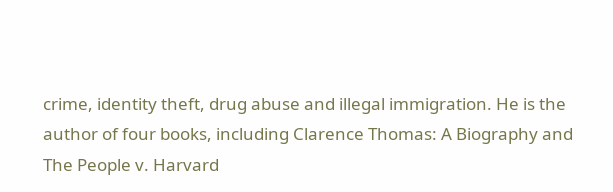crime, identity theft, drug abuse and illegal immigration. He is the author of four books, including Clarence Thomas: A Biography and The People v. Harvard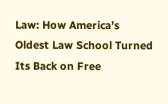Law: How America’s Oldest Law School Turned Its Back on Free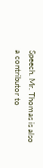Speech. Mr. Thomas is also a contributor to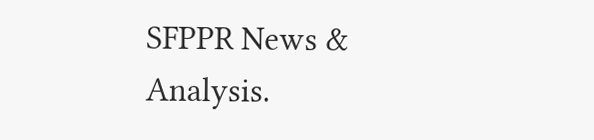SFPPR News & Analysis.